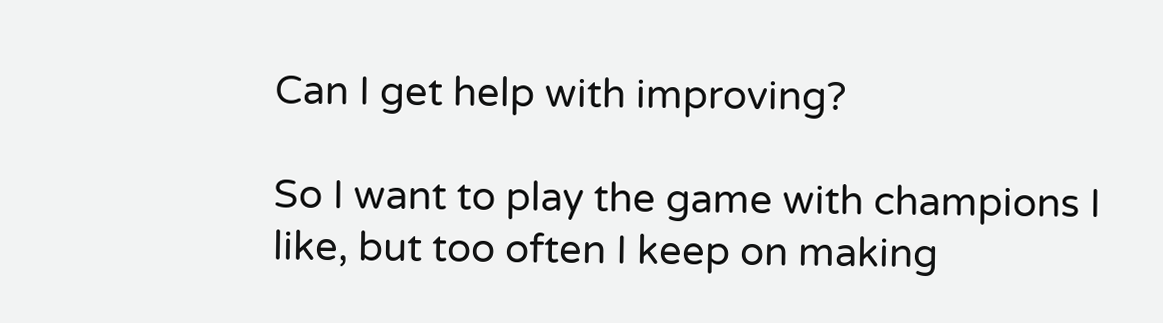Can I get help with improving?

So I want to play the game with champions I like, but too often I keep on making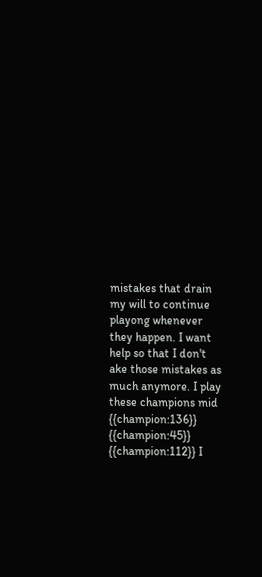mistakes that drain my will to continue playong whenever they happen. I want help so that I don't ake those mistakes as much anymore. I play these champions mid {{champion:136}} {{champion:45}} {{champion:112}} I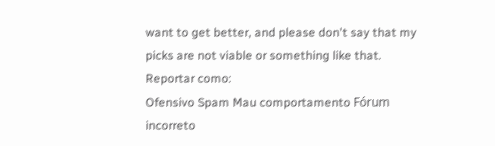want to get better, and please don't say that my picks are not viable or something like that.
Reportar como:
Ofensivo Spam Mau comportamento Fórum incorreto